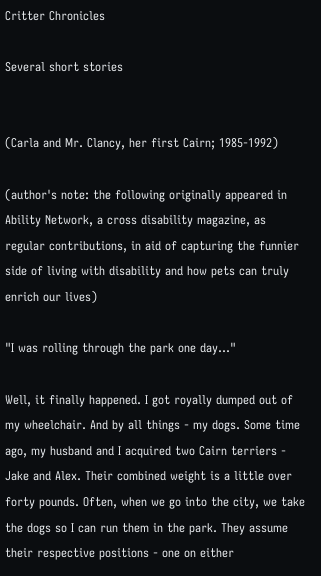Critter Chronicles

Several short stories


(Carla and Mr. Clancy, her first Cairn; 1985-1992)

(author's note: the following originally appeared in Ability Network, a cross disability magazine, as regular contributions, in aid of capturing the funnier side of living with disability and how pets can truly enrich our lives)

"I was rolling through the park one day..."

Well, it finally happened. I got royally dumped out of my wheelchair. And by all things - my dogs. Some time ago, my husband and I acquired two Cairn terriers - Jake and Alex. Their combined weight is a little over forty pounds. Often, when we go into the city, we take the dogs so I can run them in the park. They assume their respective positions - one on either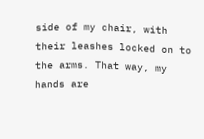side of my chair, with their leashes locked on to the arms. That way, my hands are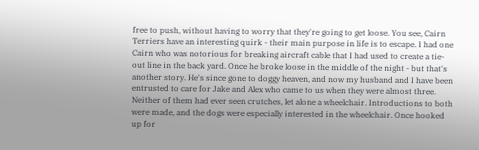free to push, without having to worry that they're going to get loose. You see, Cairn Terriers have an interesting quirk - their main purpose in life is to escape. I had one Cairn who was notorious for breaking aircraft cable that I had used to create a tie-out line in the back yard. Once he broke loose in the middle of the night - but that's another story. He's since gone to doggy heaven, and now my husband and I have been entrusted to care for Jake and Alex who came to us when they were almost three. Neither of them had ever seen crutches, let alone a wheelchair. Introductions to both were made, and the dogs were especially interested in the wheelchair. Once hooked up for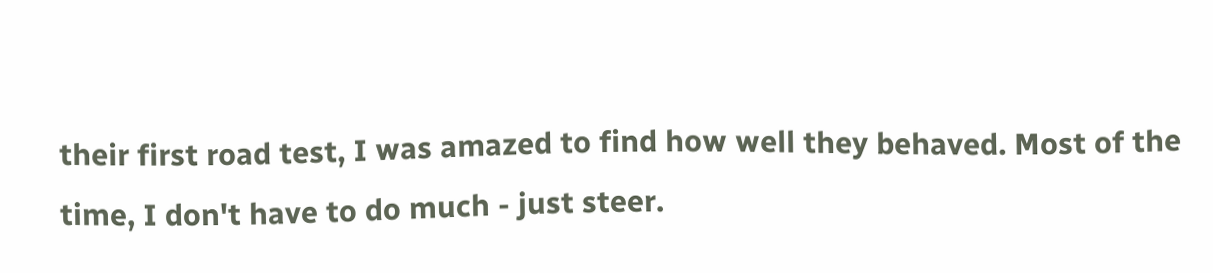their first road test, I was amazed to find how well they behaved. Most of the time, I don't have to do much - just steer.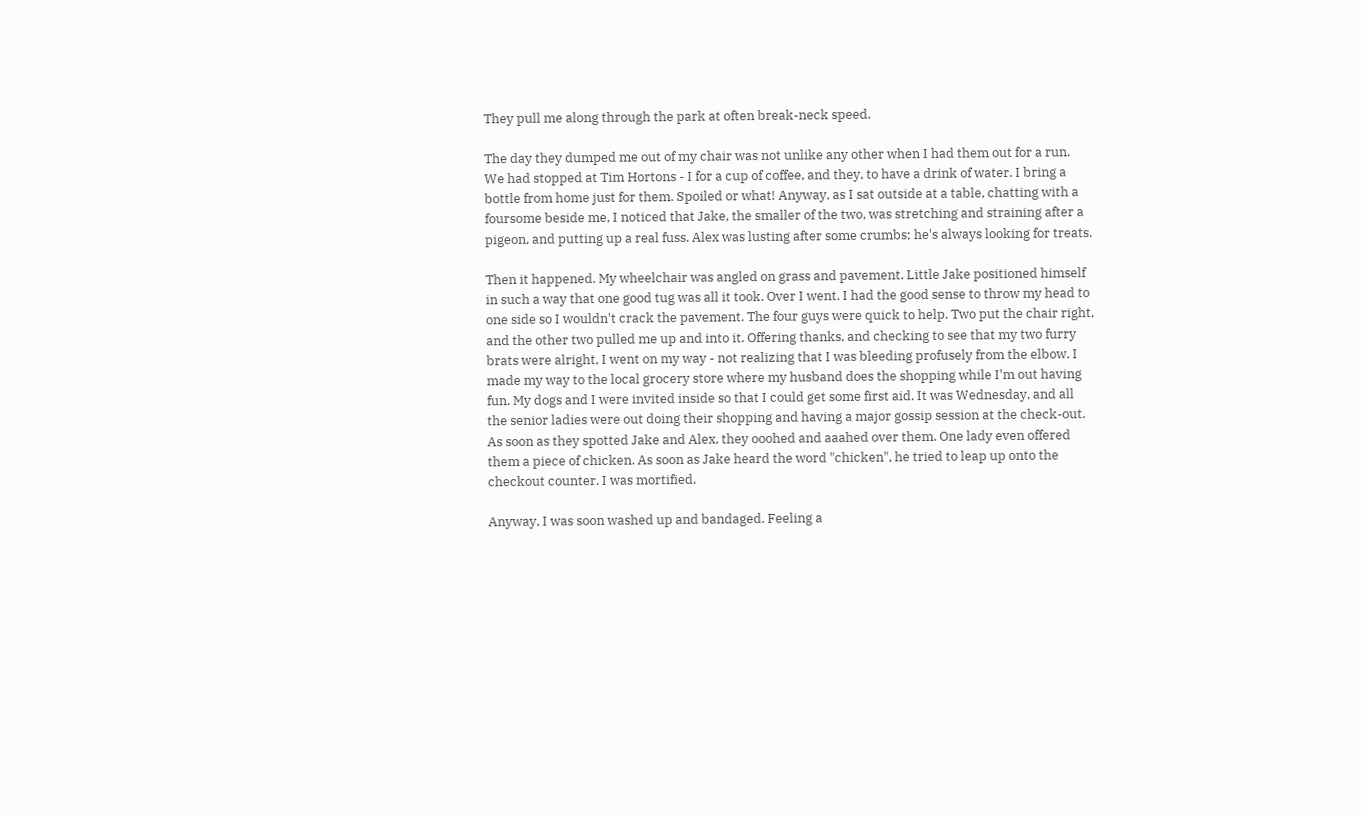They pull me along through the park at often break-neck speed.

The day they dumped me out of my chair was not unlike any other when I had them out for a run. We had stopped at Tim Hortons - I for a cup of coffee, and they, to have a drink of water. I bring a bottle from home just for them. Spoiled or what! Anyway, as I sat outside at a table, chatting with a foursome beside me, I noticed that Jake, the smaller of the two, was stretching and straining after a pigeon, and putting up a real fuss. Alex was lusting after some crumbs; he's always looking for treats.

Then it happened. My wheelchair was angled on grass and pavement. Little Jake positioned himself in such a way that one good tug was all it took. Over I went. I had the good sense to throw my head to one side so I wouldn't crack the pavement. The four guys were quick to help. Two put the chair right, and the other two pulled me up and into it. Offering thanks, and checking to see that my two furry brats were alright, I went on my way - not realizing that I was bleeding profusely from the elbow. I made my way to the local grocery store where my husband does the shopping while I'm out having fun. My dogs and I were invited inside so that I could get some first aid. It was Wednesday, and all the senior ladies were out doing their shopping and having a major gossip session at the check-out. As soon as they spotted Jake and Alex, they ooohed and aaahed over them. One lady even offered them a piece of chicken. As soon as Jake heard the word "chicken", he tried to leap up onto the checkout counter. I was mortified.

Anyway, I was soon washed up and bandaged. Feeling a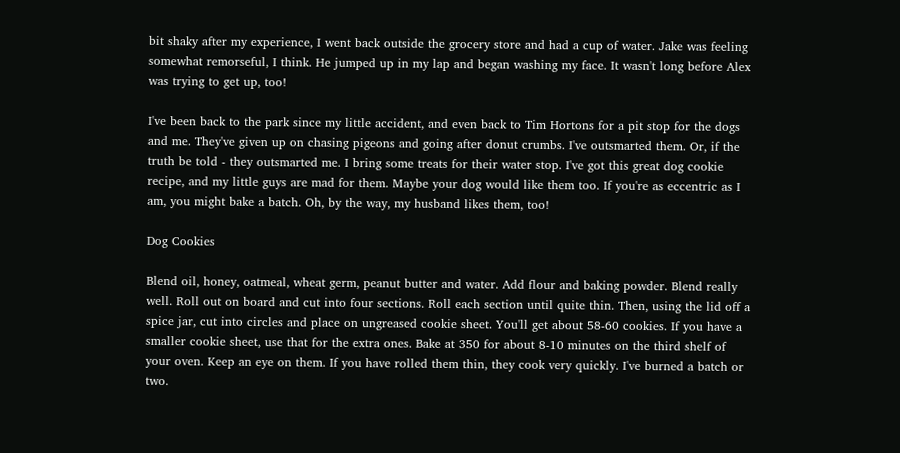bit shaky after my experience, I went back outside the grocery store and had a cup of water. Jake was feeling somewhat remorseful, I think. He jumped up in my lap and began washing my face. It wasn't long before Alex was trying to get up, too!

I've been back to the park since my little accident, and even back to Tim Hortons for a pit stop for the dogs and me. They've given up on chasing pigeons and going after donut crumbs. I've outsmarted them. Or, if the truth be told - they outsmarted me. I bring some treats for their water stop. I've got this great dog cookie recipe, and my little guys are mad for them. Maybe your dog would like them too. If you're as eccentric as I am, you might bake a batch. Oh, by the way, my husband likes them, too!

Dog Cookies

Blend oil, honey, oatmeal, wheat germ, peanut butter and water. Add flour and baking powder. Blend really well. Roll out on board and cut into four sections. Roll each section until quite thin. Then, using the lid off a spice jar, cut into circles and place on ungreased cookie sheet. You'll get about 58-60 cookies. If you have a smaller cookie sheet, use that for the extra ones. Bake at 350 for about 8-10 minutes on the third shelf of your oven. Keep an eye on them. If you have rolled them thin, they cook very quickly. I've burned a batch or two.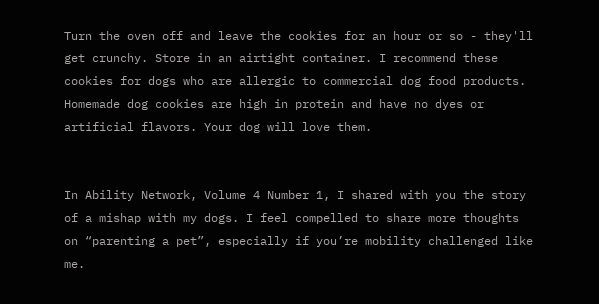Turn the oven off and leave the cookies for an hour or so - they'll get crunchy. Store in an airtight container. I recommend these cookies for dogs who are allergic to commercial dog food products. Homemade dog cookies are high in protein and have no dyes or artificial flavors. Your dog will love them.


In Ability Network, Volume 4 Number 1, I shared with you the story of a mishap with my dogs. I feel compelled to share more thoughts on “parenting a pet”, especially if you’re mobility challenged like me.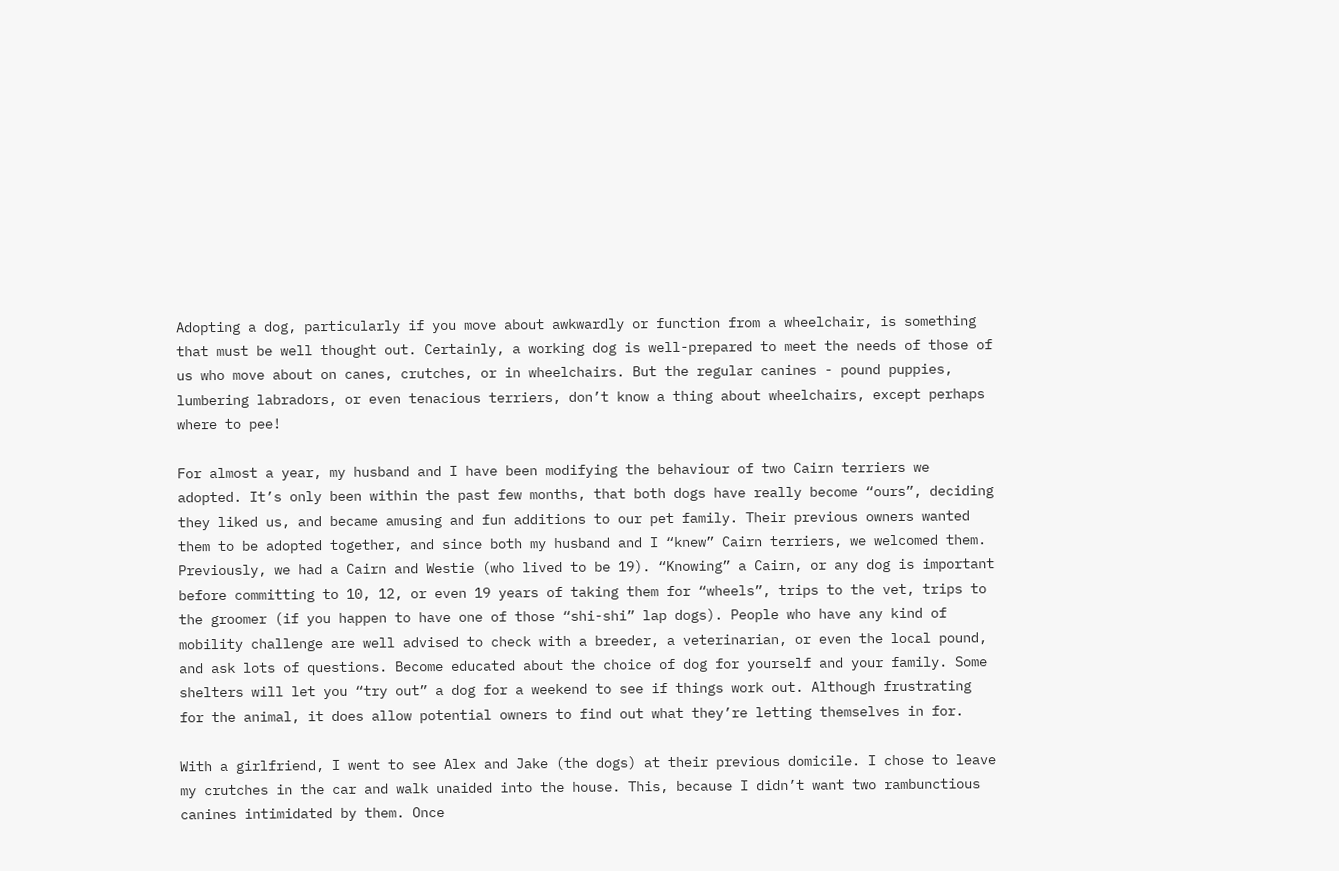Adopting a dog, particularly if you move about awkwardly or function from a wheelchair, is something that must be well thought out. Certainly, a working dog is well-prepared to meet the needs of those of us who move about on canes, crutches, or in wheelchairs. But the regular canines - pound puppies, lumbering labradors, or even tenacious terriers, don’t know a thing about wheelchairs, except perhaps where to pee!

For almost a year, my husband and I have been modifying the behaviour of two Cairn terriers we adopted. It’s only been within the past few months, that both dogs have really become “ours”, deciding they liked us, and became amusing and fun additions to our pet family. Their previous owners wanted them to be adopted together, and since both my husband and I “knew” Cairn terriers, we welcomed them. Previously, we had a Cairn and Westie (who lived to be 19). “Knowing” a Cairn, or any dog is important before committing to 10, 12, or even 19 years of taking them for “wheels”, trips to the vet, trips to the groomer (if you happen to have one of those “shi-shi” lap dogs). People who have any kind of mobility challenge are well advised to check with a breeder, a veterinarian, or even the local pound, and ask lots of questions. Become educated about the choice of dog for yourself and your family. Some shelters will let you “try out” a dog for a weekend to see if things work out. Although frustrating for the animal, it does allow potential owners to find out what they’re letting themselves in for.

With a girlfriend, I went to see Alex and Jake (the dogs) at their previous domicile. I chose to leave my crutches in the car and walk unaided into the house. This, because I didn’t want two rambunctious canines intimidated by them. Once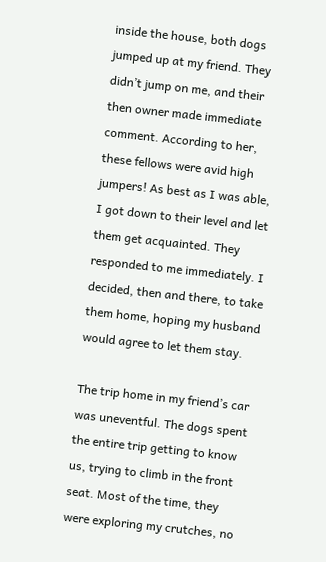inside the house, both dogs jumped up at my friend. They didn’t jump on me, and their then owner made immediate comment. According to her, these fellows were avid high jumpers! As best as I was able, I got down to their level and let them get acquainted. They responded to me immediately. I decided, then and there, to take them home, hoping my husband would agree to let them stay.

The trip home in my friend’s car was uneventful. The dogs spent the entire trip getting to know us, trying to climb in the front seat. Most of the time, they were exploring my crutches, no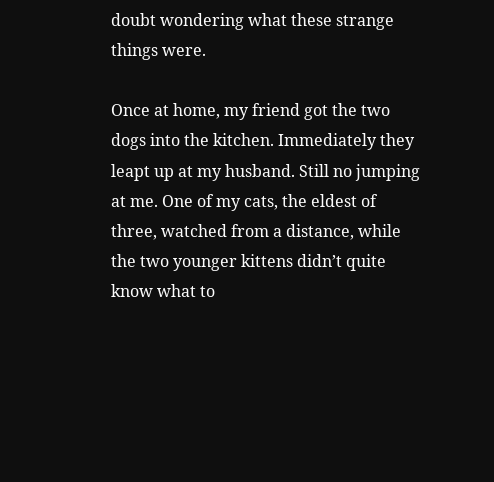doubt wondering what these strange things were.

Once at home, my friend got the two dogs into the kitchen. Immediately they leapt up at my husband. Still no jumping at me. One of my cats, the eldest of three, watched from a distance, while the two younger kittens didn’t quite know what to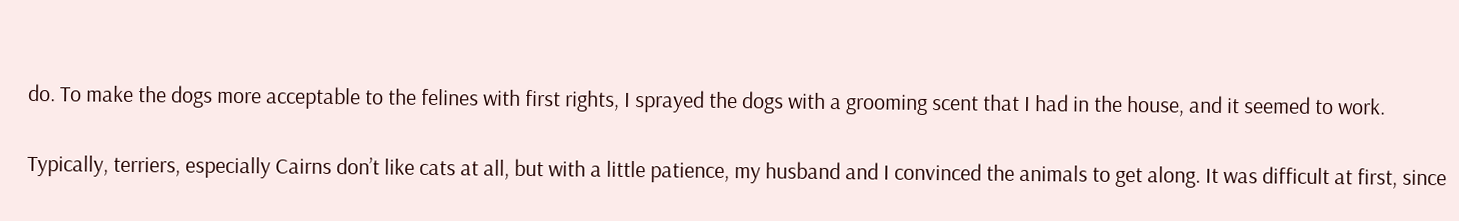do. To make the dogs more acceptable to the felines with first rights, I sprayed the dogs with a grooming scent that I had in the house, and it seemed to work.

Typically, terriers, especially Cairns don’t like cats at all, but with a little patience, my husband and I convinced the animals to get along. It was difficult at first, since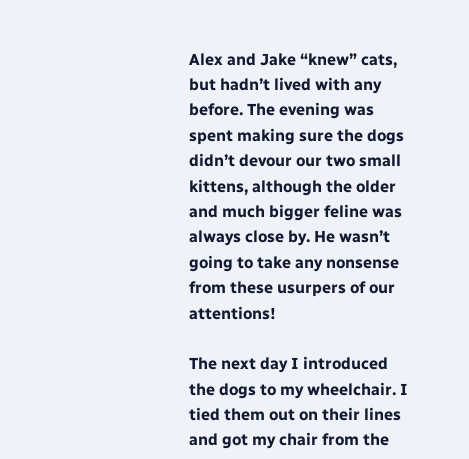Alex and Jake “knew” cats, but hadn’t lived with any before. The evening was spent making sure the dogs didn’t devour our two small kittens, although the older and much bigger feline was always close by. He wasn’t going to take any nonsense from these usurpers of our attentions!

The next day I introduced the dogs to my wheelchair. I tied them out on their lines and got my chair from the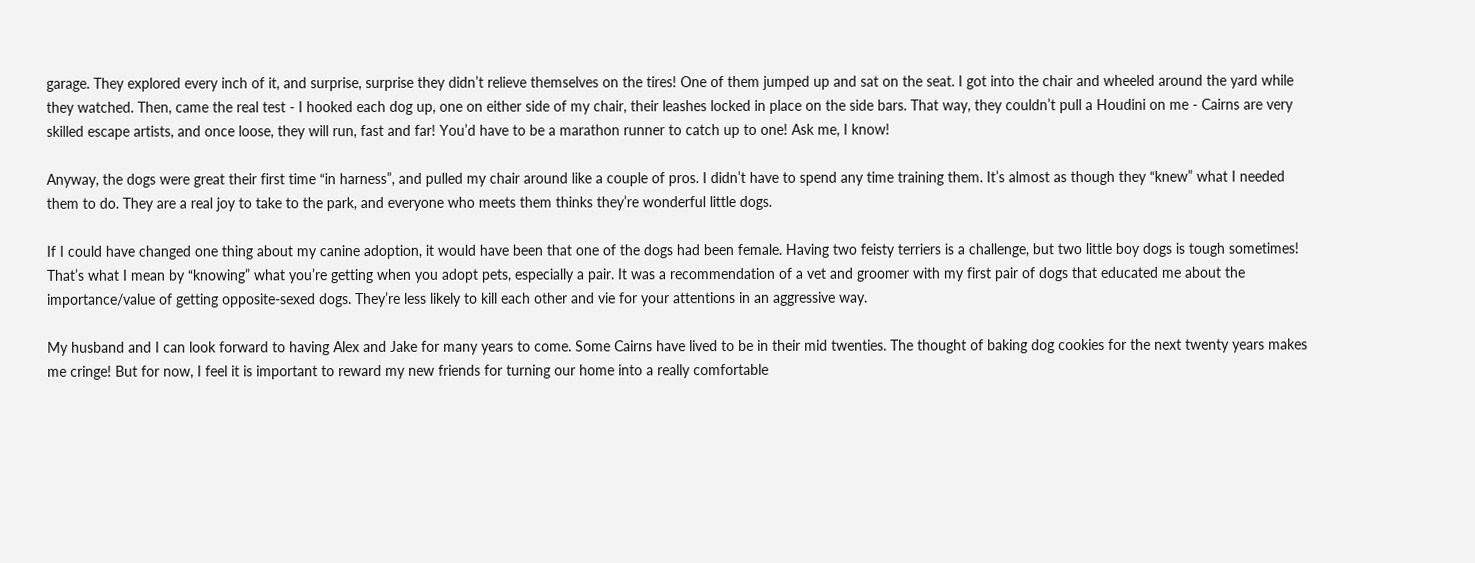garage. They explored every inch of it, and surprise, surprise they didn’t relieve themselves on the tires! One of them jumped up and sat on the seat. I got into the chair and wheeled around the yard while they watched. Then, came the real test - I hooked each dog up, one on either side of my chair, their leashes locked in place on the side bars. That way, they couldn’t pull a Houdini on me - Cairns are very skilled escape artists, and once loose, they will run, fast and far! You’d have to be a marathon runner to catch up to one! Ask me, I know!

Anyway, the dogs were great their first time “in harness”, and pulled my chair around like a couple of pros. I didn’t have to spend any time training them. It’s almost as though they “knew” what I needed them to do. They are a real joy to take to the park, and everyone who meets them thinks they’re wonderful little dogs.

If I could have changed one thing about my canine adoption, it would have been that one of the dogs had been female. Having two feisty terriers is a challenge, but two little boy dogs is tough sometimes! That’s what I mean by “knowing” what you’re getting when you adopt pets, especially a pair. It was a recommendation of a vet and groomer with my first pair of dogs that educated me about the importance/value of getting opposite-sexed dogs. They’re less likely to kill each other and vie for your attentions in an aggressive way.

My husband and I can look forward to having Alex and Jake for many years to come. Some Cairns have lived to be in their mid twenties. The thought of baking dog cookies for the next twenty years makes me cringe! But for now, I feel it is important to reward my new friends for turning our home into a really comfortable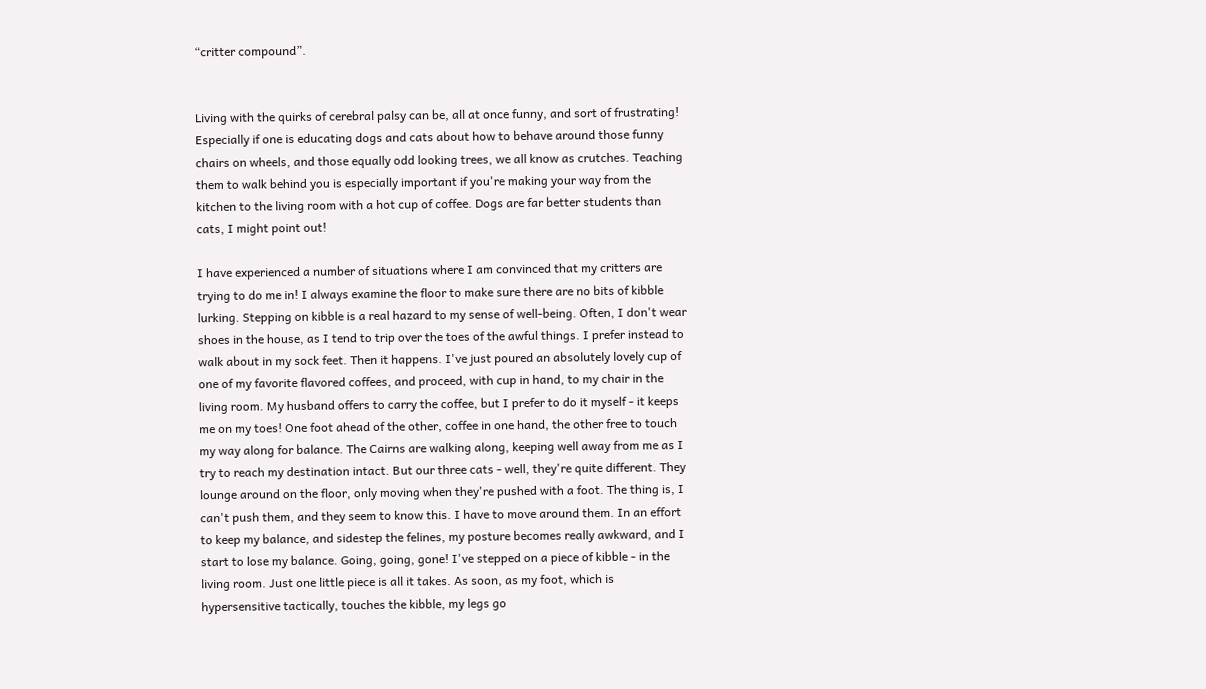“critter compound”.


Living with the quirks of cerebral palsy can be, all at once funny, and sort of frustrating! Especially if one is educating dogs and cats about how to behave around those funny chairs on wheels, and those equally odd looking trees, we all know as crutches. Teaching them to walk behind you is especially important if you're making your way from the kitchen to the living room with a hot cup of coffee. Dogs are far better students than cats, I might point out!

I have experienced a number of situations where I am convinced that my critters are trying to do me in! I always examine the floor to make sure there are no bits of kibble lurking. Stepping on kibble is a real hazard to my sense of well-being. Often, I don't wear shoes in the house, as I tend to trip over the toes of the awful things. I prefer instead to walk about in my sock feet. Then it happens. I've just poured an absolutely lovely cup of one of my favorite flavored coffees, and proceed, with cup in hand, to my chair in the living room. My husband offers to carry the coffee, but I prefer to do it myself - it keeps me on my toes! One foot ahead of the other, coffee in one hand, the other free to touch my way along for balance. The Cairns are walking along, keeping well away from me as I try to reach my destination intact. But our three cats - well, they're quite different. They lounge around on the floor, only moving when they're pushed with a foot. The thing is, I can't push them, and they seem to know this. I have to move around them. In an effort to keep my balance, and sidestep the felines, my posture becomes really awkward, and I start to lose my balance. Going, going, gone! I've stepped on a piece of kibble - in the living room. Just one little piece is all it takes. As soon, as my foot, which is hypersensitive tactically, touches the kibble, my legs go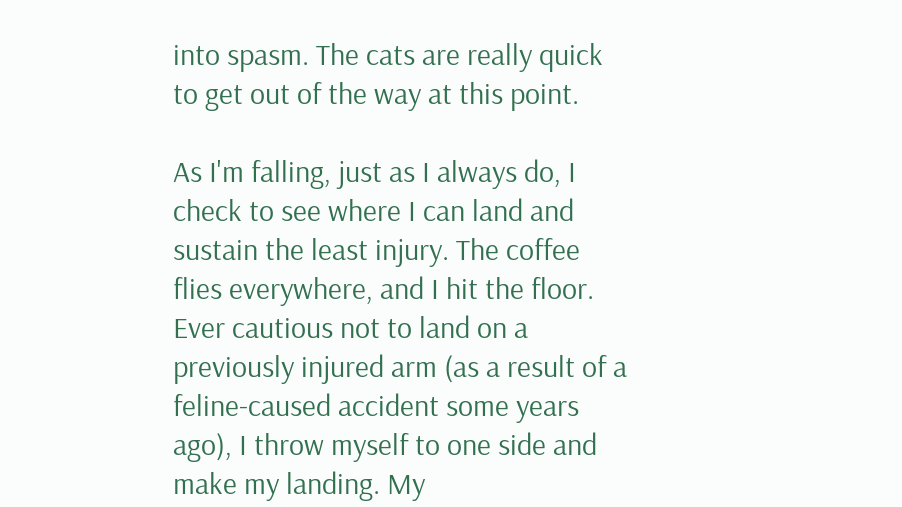into spasm. The cats are really quick to get out of the way at this point.

As I'm falling, just as I always do, I check to see where I can land and sustain the least injury. The coffee flies everywhere, and I hit the floor. Ever cautious not to land on a previously injured arm (as a result of a feline-caused accident some years ago), I throw myself to one side and make my landing. My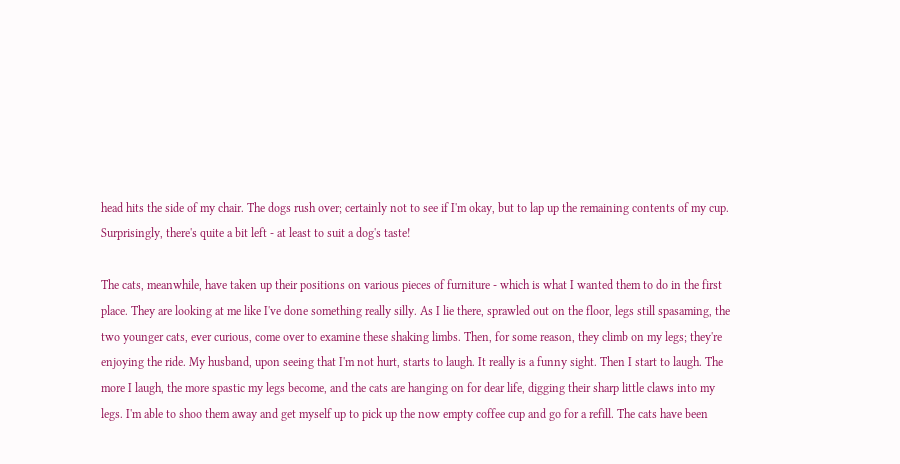head hits the side of my chair. The dogs rush over; certainly not to see if I'm okay, but to lap up the remaining contents of my cup. Surprisingly, there's quite a bit left - at least to suit a dog's taste!

The cats, meanwhile, have taken up their positions on various pieces of furniture - which is what I wanted them to do in the first place. They are looking at me like I've done something really silly. As I lie there, sprawled out on the floor, legs still spasaming, the two younger cats, ever curious, come over to examine these shaking limbs. Then, for some reason, they climb on my legs; they're enjoying the ride. My husband, upon seeing that I'm not hurt, starts to laugh. It really is a funny sight. Then I start to laugh. The more I laugh, the more spastic my legs become, and the cats are hanging on for dear life, digging their sharp little claws into my legs. I'm able to shoo them away and get myself up to pick up the now empty coffee cup and go for a refill. The cats have been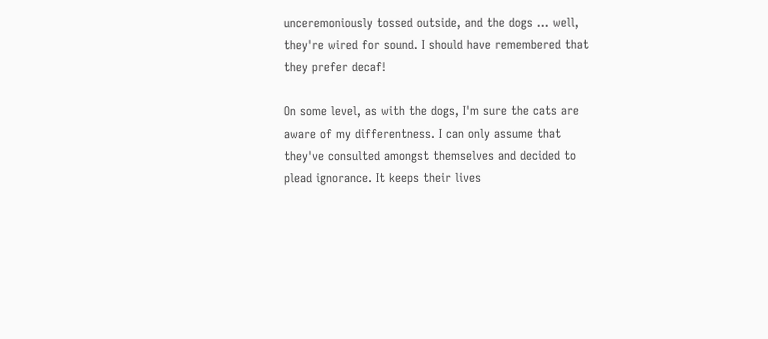unceremoniously tossed outside, and the dogs ... well, they're wired for sound. I should have remembered that they prefer decaf!

On some level, as with the dogs, I'm sure the cats are aware of my differentness. I can only assume that they've consulted amongst themselves and decided to plead ignorance. It keeps their lives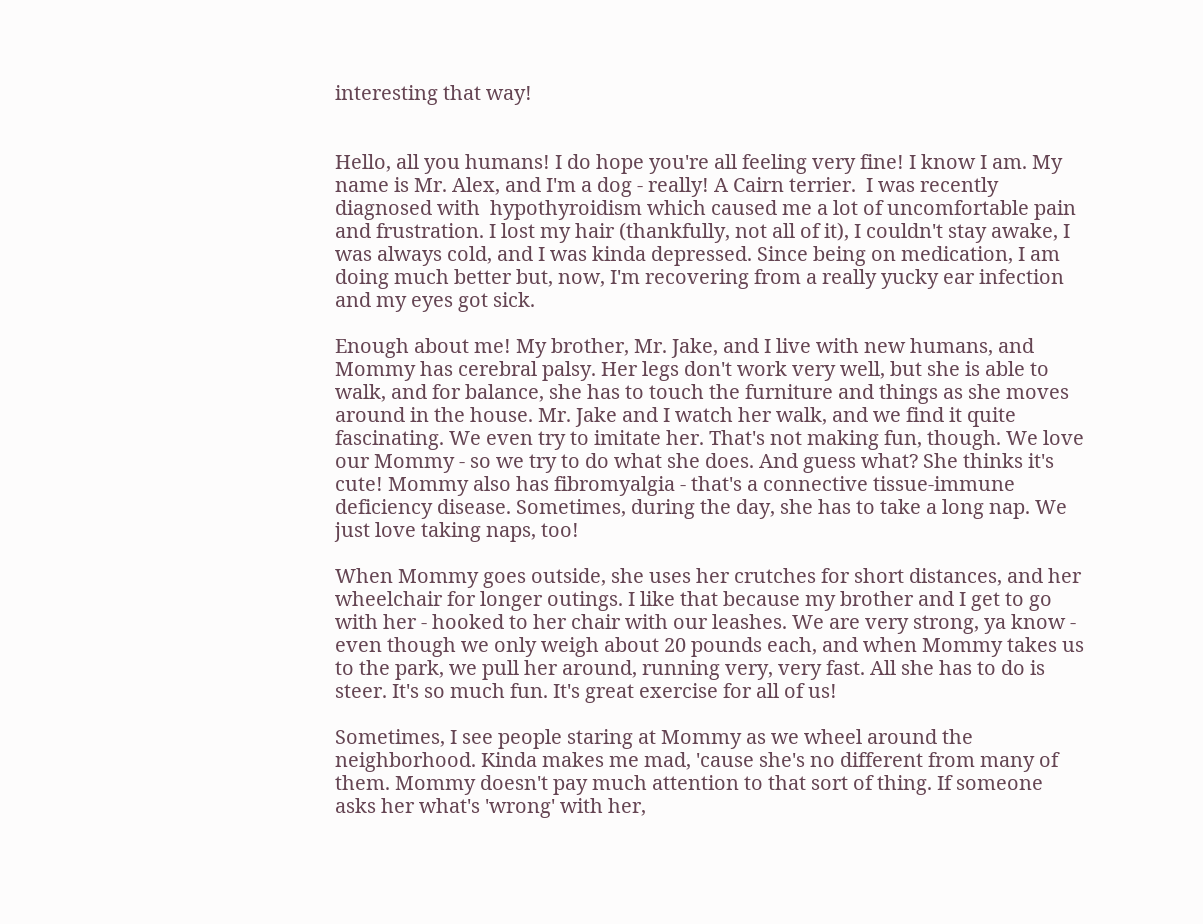interesting that way!


Hello, all you humans! I do hope you're all feeling very fine! I know I am. My name is Mr. Alex, and I'm a dog - really! A Cairn terrier.  I was recently diagnosed with  hypothyroidism which caused me a lot of uncomfortable pain and frustration. I lost my hair (thankfully, not all of it), I couldn't stay awake, I was always cold, and I was kinda depressed. Since being on medication, I am doing much better but, now, I'm recovering from a really yucky ear infection and my eyes got sick.

Enough about me! My brother, Mr. Jake, and I live with new humans, and Mommy has cerebral palsy. Her legs don't work very well, but she is able to walk, and for balance, she has to touch the furniture and things as she moves around in the house. Mr. Jake and I watch her walk, and we find it quite fascinating. We even try to imitate her. That's not making fun, though. We love our Mommy - so we try to do what she does. And guess what? She thinks it's cute! Mommy also has fibromyalgia - that's a connective tissue-immune deficiency disease. Sometimes, during the day, she has to take a long nap. We just love taking naps, too!

When Mommy goes outside, she uses her crutches for short distances, and her wheelchair for longer outings. I like that because my brother and I get to go with her - hooked to her chair with our leashes. We are very strong, ya know - even though we only weigh about 20 pounds each, and when Mommy takes us to the park, we pull her around, running very, very fast. All she has to do is steer. It's so much fun. It's great exercise for all of us!

Sometimes, I see people staring at Mommy as we wheel around the neighborhood. Kinda makes me mad, 'cause she's no different from many of them. Mommy doesn't pay much attention to that sort of thing. If someone asks her what's 'wrong' with her,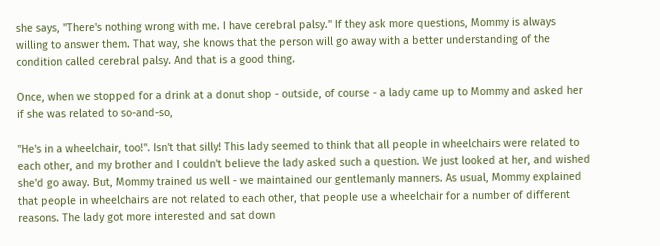she says, "There's nothing wrong with me. I have cerebral palsy." If they ask more questions, Mommy is always willing to answer them. That way, she knows that the person will go away with a better understanding of the condition called cerebral palsy. And that is a good thing.

Once, when we stopped for a drink at a donut shop - outside, of course - a lady came up to Mommy and asked her if she was related to so-and-so,

"He's in a wheelchair, too!". Isn't that silly! This lady seemed to think that all people in wheelchairs were related to each other, and my brother and I couldn't believe the lady asked such a question. We just looked at her, and wished she'd go away. But, Mommy trained us well - we maintained our gentlemanly manners. As usual, Mommy explained that people in wheelchairs are not related to each other, that people use a wheelchair for a number of different reasons. The lady got more interested and sat down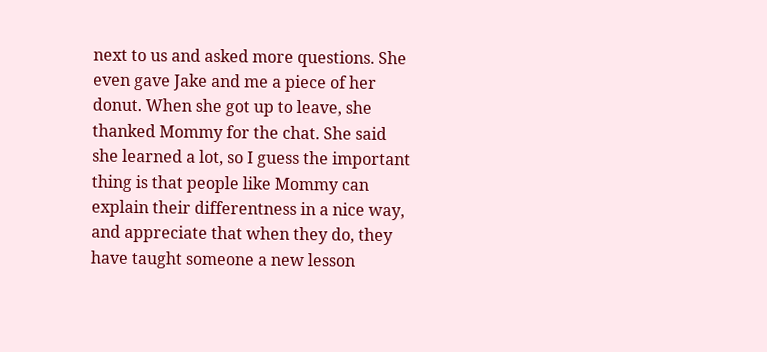next to us and asked more questions. She even gave Jake and me a piece of her donut. When she got up to leave, she thanked Mommy for the chat. She said she learned a lot, so I guess the important thing is that people like Mommy can explain their differentness in a nice way, and appreciate that when they do, they have taught someone a new lesson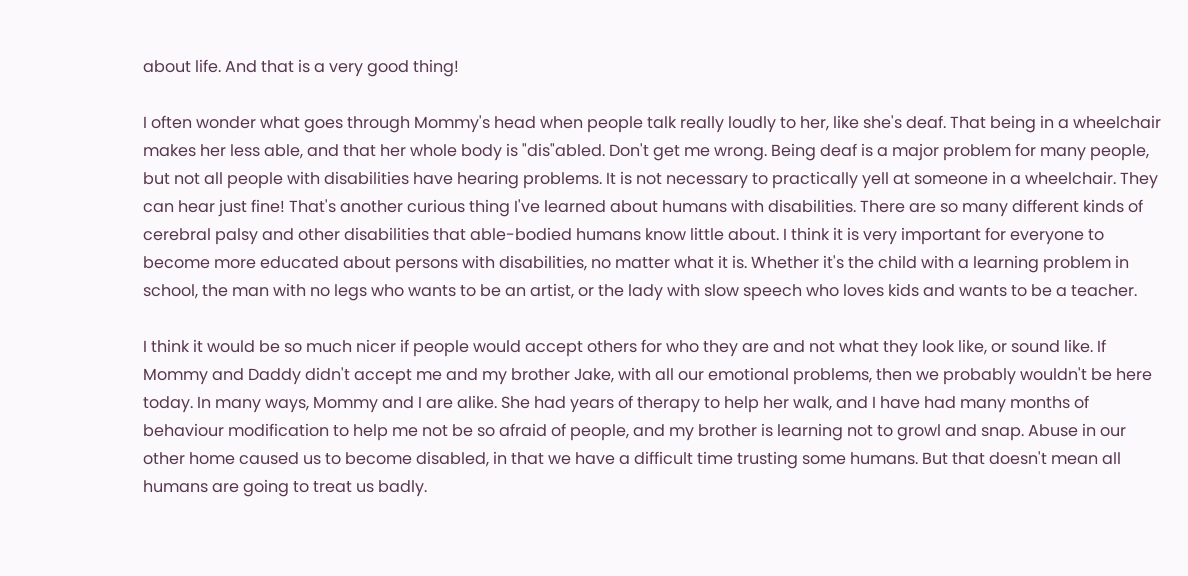about life. And that is a very good thing!

I often wonder what goes through Mommy's head when people talk really loudly to her, like she's deaf. That being in a wheelchair makes her less able, and that her whole body is "dis"abled. Don't get me wrong. Being deaf is a major problem for many people, but not all people with disabilities have hearing problems. It is not necessary to practically yell at someone in a wheelchair. They can hear just fine! That's another curious thing I've learned about humans with disabilities. There are so many different kinds of cerebral palsy and other disabilities that able-bodied humans know little about. I think it is very important for everyone to become more educated about persons with disabilities, no matter what it is. Whether it's the child with a learning problem in school, the man with no legs who wants to be an artist, or the lady with slow speech who loves kids and wants to be a teacher.

I think it would be so much nicer if people would accept others for who they are and not what they look like, or sound like. If Mommy and Daddy didn't accept me and my brother Jake, with all our emotional problems, then we probably wouldn't be here today. In many ways, Mommy and I are alike. She had years of therapy to help her walk, and I have had many months of behaviour modification to help me not be so afraid of people, and my brother is learning not to growl and snap. Abuse in our other home caused us to become disabled, in that we have a difficult time trusting some humans. But that doesn't mean all humans are going to treat us badly.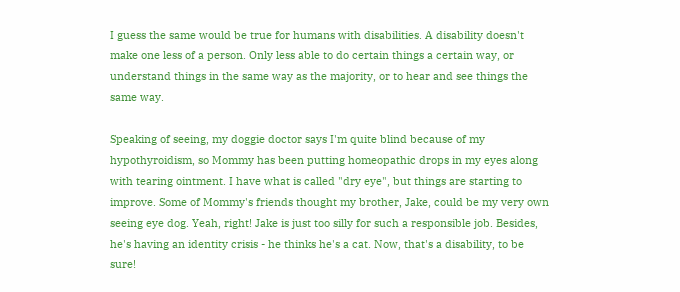I guess the same would be true for humans with disabilities. A disability doesn't make one less of a person. Only less able to do certain things a certain way, or understand things in the same way as the majority, or to hear and see things the same way.

Speaking of seeing, my doggie doctor says I'm quite blind because of my hypothyroidism, so Mommy has been putting homeopathic drops in my eyes along with tearing ointment. I have what is called "dry eye", but things are starting to improve. Some of Mommy's friends thought my brother, Jake, could be my very own seeing eye dog. Yeah, right! Jake is just too silly for such a responsible job. Besides, he's having an identity crisis - he thinks he's a cat. Now, that's a disability, to be sure!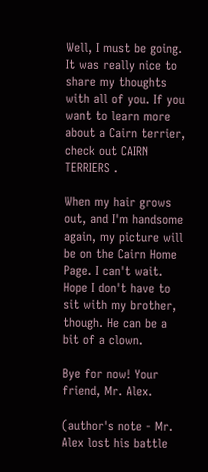Well, I must be going. It was really nice to share my thoughts with all of you. If you want to learn more about a Cairn terrier, check out CAIRN TERRIERS .

When my hair grows out, and I'm handsome again, my picture will be on the Cairn Home Page. I can't wait. Hope I don't have to sit with my brother, though. He can be a bit of a clown.

Bye for now! Your friend, Mr. Alex.

(author's note - Mr. Alex lost his battle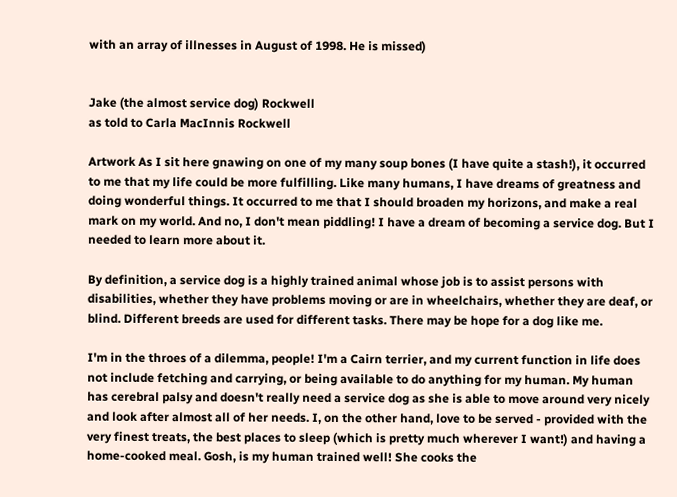with an array of illnesses in August of 1998. He is missed)


Jake (the almost service dog) Rockwell
as told to Carla MacInnis Rockwell

Artwork As I sit here gnawing on one of my many soup bones (I have quite a stash!), it occurred to me that my life could be more fulfilling. Like many humans, I have dreams of greatness and doing wonderful things. It occurred to me that I should broaden my horizons, and make a real mark on my world. And no, I don't mean piddling! I have a dream of becoming a service dog. But I needed to learn more about it.

By definition, a service dog is a highly trained animal whose job is to assist persons with disabilities, whether they have problems moving or are in wheelchairs, whether they are deaf, or blind. Different breeds are used for different tasks. There may be hope for a dog like me.

I'm in the throes of a dilemma, people! I'm a Cairn terrier, and my current function in life does not include fetching and carrying, or being available to do anything for my human. My human has cerebral palsy and doesn't really need a service dog as she is able to move around very nicely and look after almost all of her needs. I, on the other hand, love to be served - provided with the very finest treats, the best places to sleep (which is pretty much wherever I want!) and having a home-cooked meal. Gosh, is my human trained well! She cooks the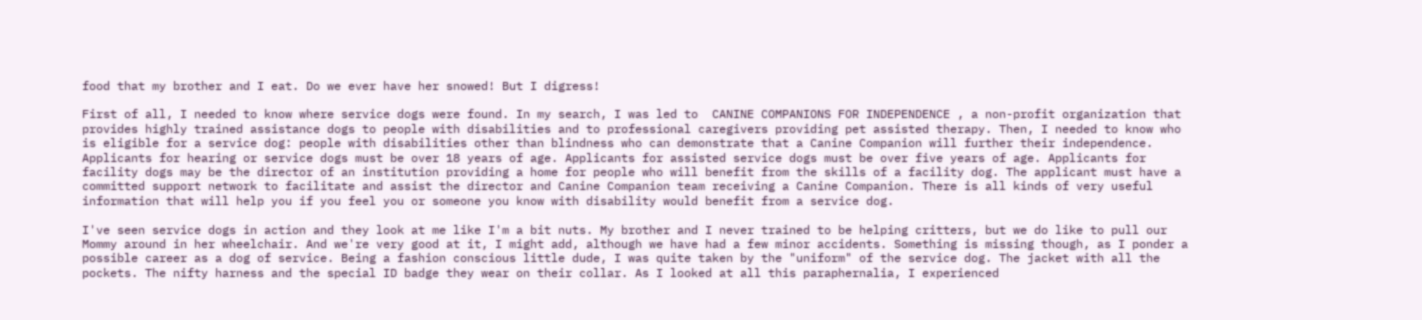food that my brother and I eat. Do we ever have her snowed! But I digress!

First of all, I needed to know where service dogs were found. In my search, I was led to  CANINE COMPANIONS FOR INDEPENDENCE , a non-profit organization that provides highly trained assistance dogs to people with disabilities and to professional caregivers providing pet assisted therapy. Then, I needed to know who is eligible for a service dog: people with disabilities other than blindness who can demonstrate that a Canine Companion will further their independence. Applicants for hearing or service dogs must be over 18 years of age. Applicants for assisted service dogs must be over five years of age. Applicants for facility dogs may be the director of an institution providing a home for people who will benefit from the skills of a facility dog. The applicant must have a committed support network to facilitate and assist the director and Canine Companion team receiving a Canine Companion. There is all kinds of very useful information that will help you if you feel you or someone you know with disability would benefit from a service dog.

I've seen service dogs in action and they look at me like I'm a bit nuts. My brother and I never trained to be helping critters, but we do like to pull our Mommy around in her wheelchair. And we're very good at it, I might add, although we have had a few minor accidents. Something is missing though, as I ponder a possible career as a dog of service. Being a fashion conscious little dude, I was quite taken by the "uniform" of the service dog. The jacket with all the pockets. The nifty harness and the special ID badge they wear on their collar. As I looked at all this paraphernalia, I experienced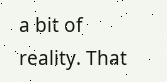a bit of reality. That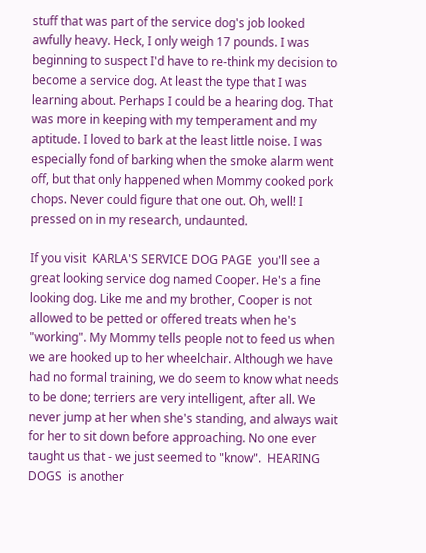stuff that was part of the service dog's job looked awfully heavy. Heck, I only weigh 17 pounds. I was beginning to suspect I'd have to re-think my decision to become a service dog. At least the type that I was learning about. Perhaps I could be a hearing dog. That was more in keeping with my temperament and my aptitude. I loved to bark at the least little noise. I was especially fond of barking when the smoke alarm went off, but that only happened when Mommy cooked pork chops. Never could figure that one out. Oh, well! I pressed on in my research, undaunted.

If you visit  KARLA'S SERVICE DOG PAGE  you'll see a great looking service dog named Cooper. He's a fine looking dog. Like me and my brother, Cooper is not allowed to be petted or offered treats when he's "working". My Mommy tells people not to feed us when we are hooked up to her wheelchair. Although we have had no formal training, we do seem to know what needs to be done; terriers are very intelligent, after all. We never jump at her when she's standing, and always wait for her to sit down before approaching. No one ever taught us that - we just seemed to "know".  HEARING DOGS  is another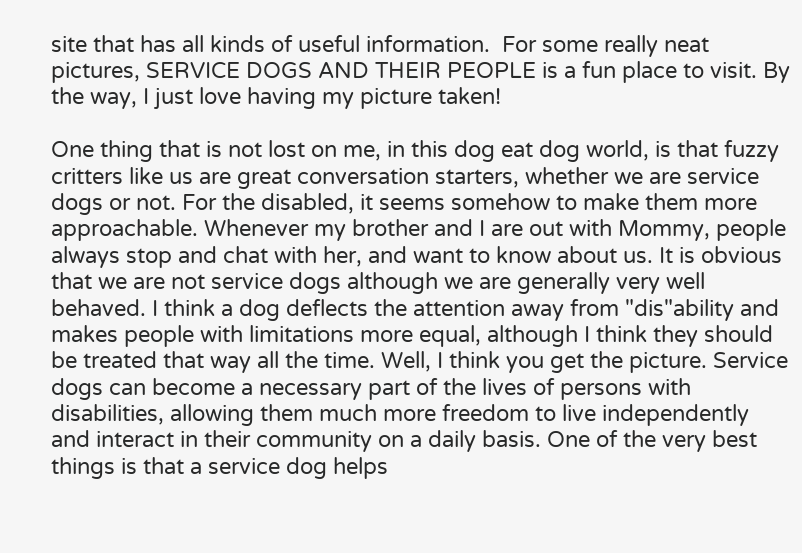site that has all kinds of useful information.  For some really neat pictures, SERVICE DOGS AND THEIR PEOPLE is a fun place to visit. By the way, I just love having my picture taken!

One thing that is not lost on me, in this dog eat dog world, is that fuzzy critters like us are great conversation starters, whether we are service dogs or not. For the disabled, it seems somehow to make them more approachable. Whenever my brother and I are out with Mommy, people always stop and chat with her, and want to know about us. It is obvious that we are not service dogs although we are generally very well behaved. I think a dog deflects the attention away from "dis"ability and makes people with limitations more equal, although I think they should be treated that way all the time. Well, I think you get the picture. Service dogs can become a necessary part of the lives of persons with disabilities, allowing them much more freedom to live independently and interact in their community on a daily basis. One of the very best things is that a service dog helps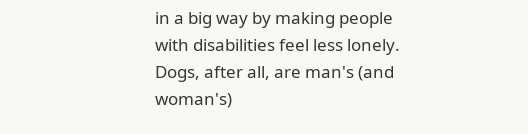in a big way by making people with disabilities feel less lonely. Dogs, after all, are man's (and woman's)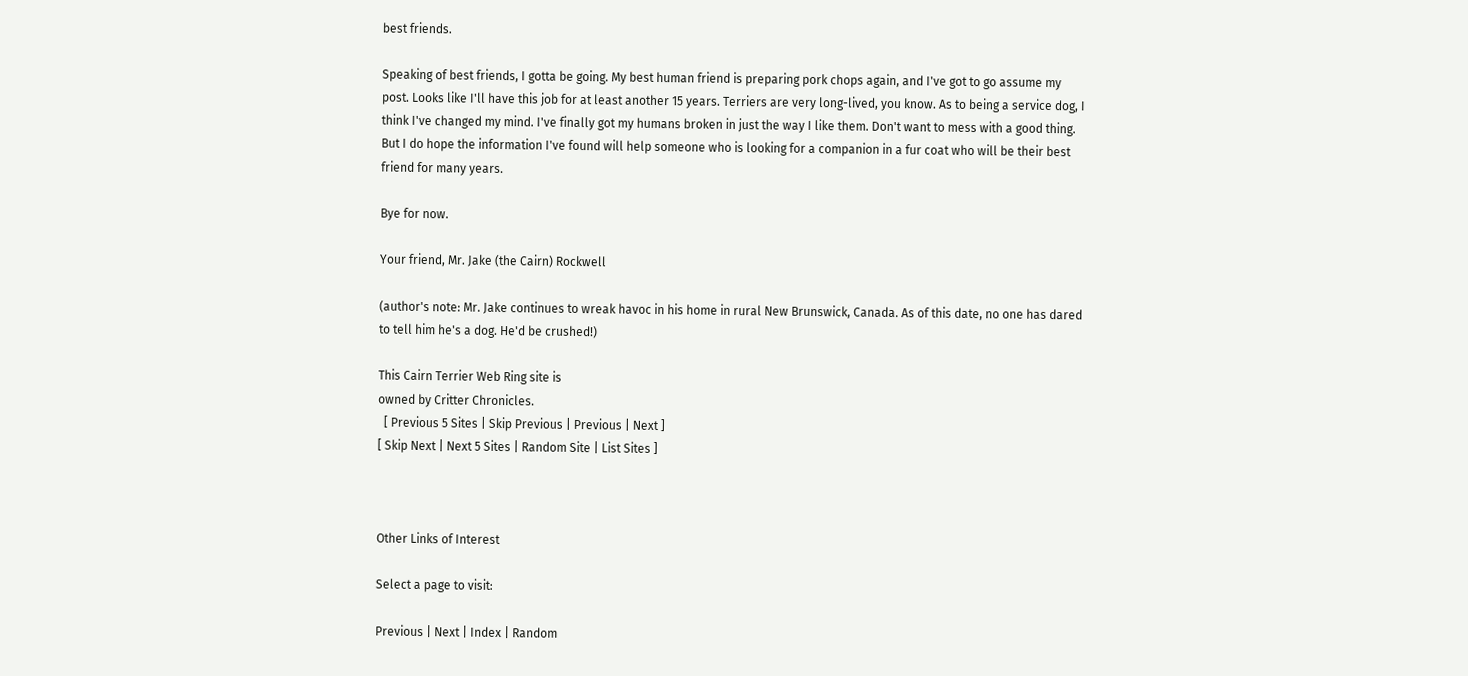best friends.

Speaking of best friends, I gotta be going. My best human friend is preparing pork chops again, and I've got to go assume my post. Looks like I'll have this job for at least another 15 years. Terriers are very long-lived, you know. As to being a service dog, I think I've changed my mind. I've finally got my humans broken in just the way I like them. Don't want to mess with a good thing. But I do hope the information I've found will help someone who is looking for a companion in a fur coat who will be their best friend for many years.

Bye for now.

Your friend, Mr. Jake (the Cairn) Rockwell

(author's note: Mr. Jake continues to wreak havoc in his home in rural New Brunswick, Canada. As of this date, no one has dared to tell him he's a dog. He'd be crushed!)

This Cairn Terrier Web Ring site is
owned by Critter Chronicles.
  [ Previous 5 Sites | Skip Previous | Previous | Next ]
[ Skip Next | Next 5 Sites | Random Site | List Sites ]



Other Links of Interest

Select a page to visit:

Previous | Next | Index | Random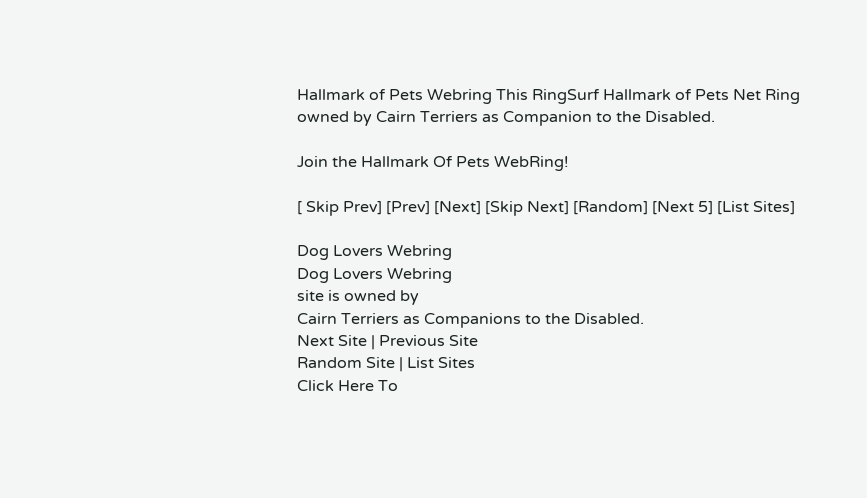Hallmark of Pets Webring This RingSurf Hallmark of Pets Net Ring
owned by Cairn Terriers as Companion to the Disabled.

Join the Hallmark Of Pets WebRing!

[ Skip Prev] [Prev] [Next] [Skip Next] [Random] [Next 5] [List Sites]

Dog Lovers Webring
Dog Lovers Webring
site is owned by
Cairn Terriers as Companions to the Disabled.
Next Site | Previous Site
Random Site | List Sites
Click Here To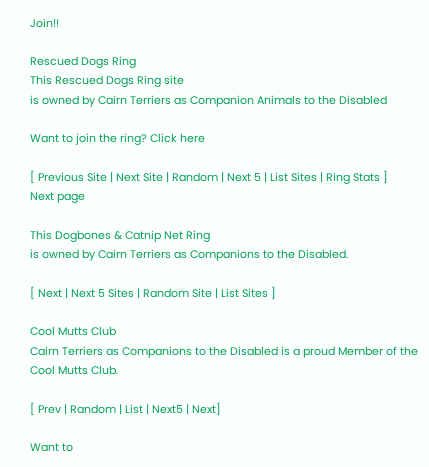Join!!

Rescued Dogs Ring
This Rescued Dogs Ring site
is owned by Cairn Terriers as Companion Animals to the Disabled

Want to join the ring? Click here

[ Previous Site | Next Site | Random | Next 5 | List Sites | Ring Stats ]
Next page

This Dogbones & Catnip Net Ring
is owned by Cairn Terriers as Companions to the Disabled.

[ Next | Next 5 Sites | Random Site | List Sites ]

Cool Mutts Club
Cairn Terriers as Companions to the Disabled is a proud Member of the
Cool Mutts Club.

[ Prev | Random | List | Next5 | Next]

Want to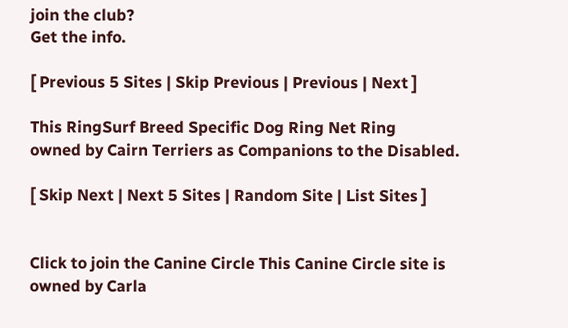join the club?
Get the info.

[ Previous 5 Sites | Skip Previous | Previous | Next ]

This RingSurf Breed Specific Dog Ring Net Ring
owned by Cairn Terriers as Companions to the Disabled.

[ Skip Next | Next 5 Sites | Random Site | List Sites ]


Click to join the Canine Circle This Canine Circle site is owned by Carla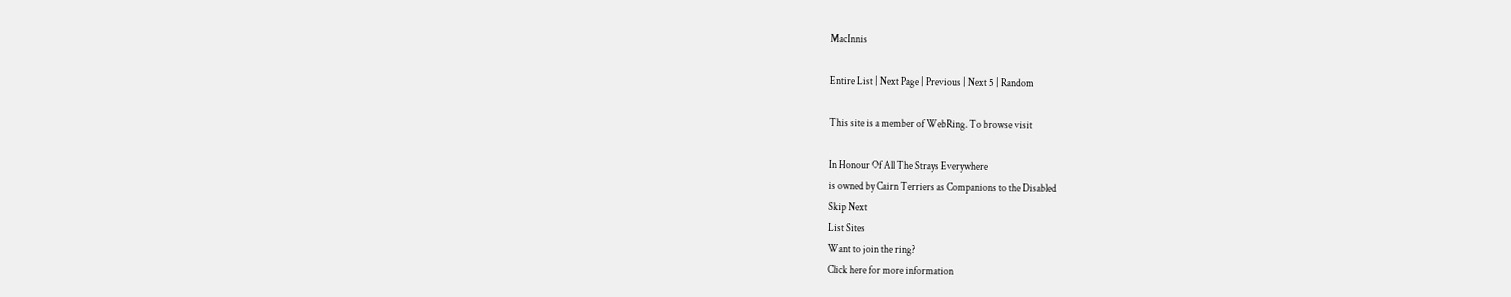MacInnis

Entire List | Next Page | Previous | Next 5 | Random

This site is a member of WebRing. To browse visit

In Honour Of All The Strays Everywhere
is owned by Cairn Terriers as Companions to the Disabled
Skip Next
List Sites
Want to join the ring?
Click here for more information